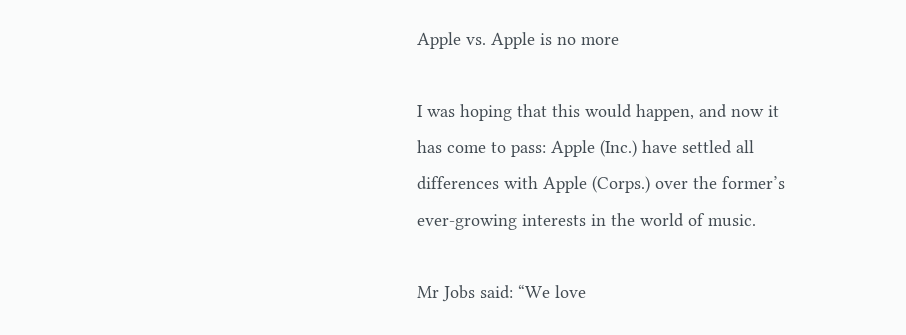Apple vs. Apple is no more

I was hoping that this would happen, and now it has come to pass: Apple (Inc.) have settled all differences with Apple (Corps.) over the former’s ever-growing interests in the world of music.

Mr Jobs said: “We love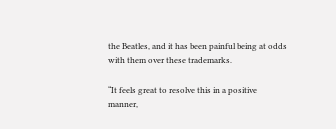the Beatles, and it has been painful being at odds with them over these trademarks.

“It feels great to resolve this in a positive manner,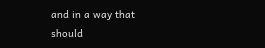and in a way that should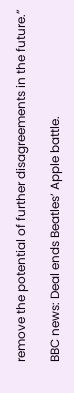remove the potential of further disagreements in the future.”

BBC news: Deal ends Beatles’ Apple battle.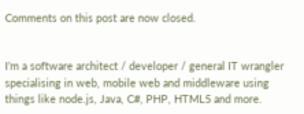Comments on this post are now closed.


I’m a software architect / developer / general IT wrangler specialising in web, mobile web and middleware using things like node.js, Java, C#, PHP, HTML5 and more.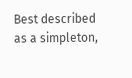Best described as a simpleton,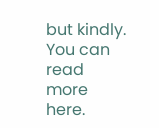but kindly. You can read more here.